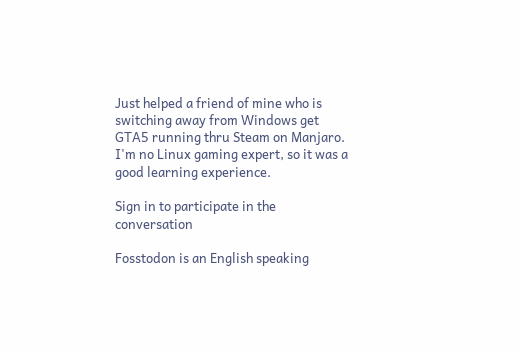Just helped a friend of mine who is switching away from Windows get GTA5 running thru Steam on Manjaro. I'm no Linux gaming expert, so it was a good learning experience.

Sign in to participate in the conversation

Fosstodon is an English speaking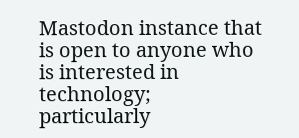Mastodon instance that is open to anyone who is interested in technology; particularly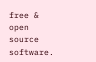free & open source software.